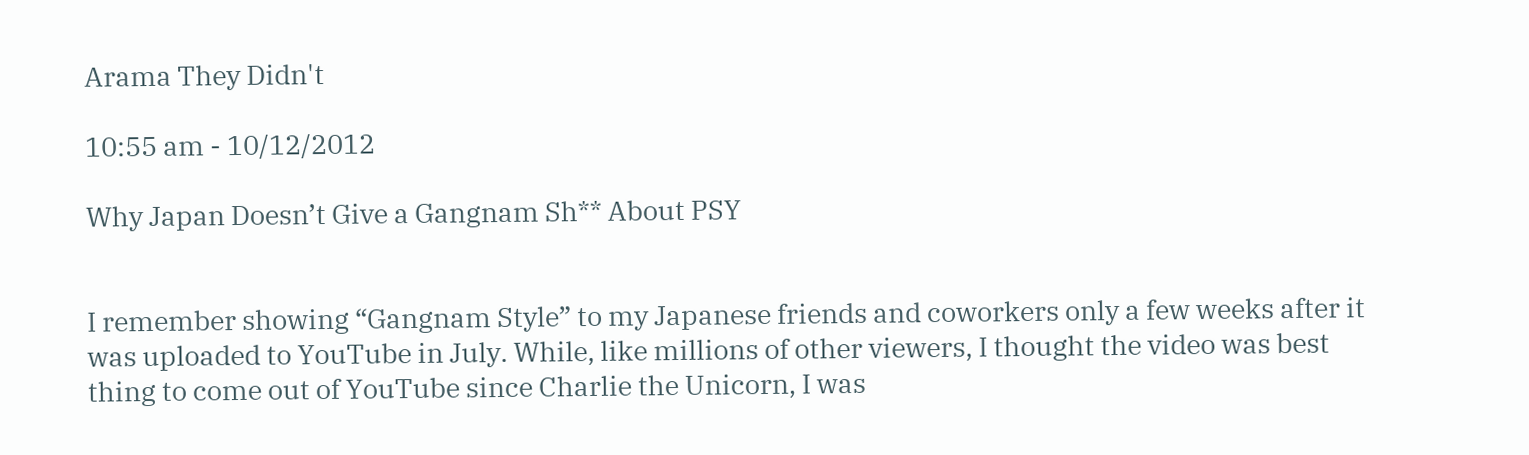Arama They Didn't

10:55 am - 10/12/2012

Why Japan Doesn’t Give a Gangnam Sh** About PSY


I remember showing “Gangnam Style” to my Japanese friends and coworkers only a few weeks after it was uploaded to YouTube in July. While, like millions of other viewers, I thought the video was best thing to come out of YouTube since Charlie the Unicorn, I was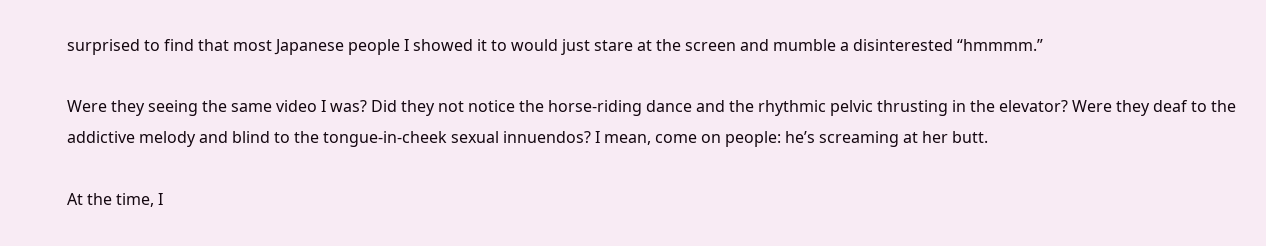surprised to find that most Japanese people I showed it to would just stare at the screen and mumble a disinterested “hmmmm.”

Were they seeing the same video I was? Did they not notice the horse-riding dance and the rhythmic pelvic thrusting in the elevator? Were they deaf to the addictive melody and blind to the tongue-in-cheek sexual innuendos? I mean, come on people: he’s screaming at her butt.

At the time, I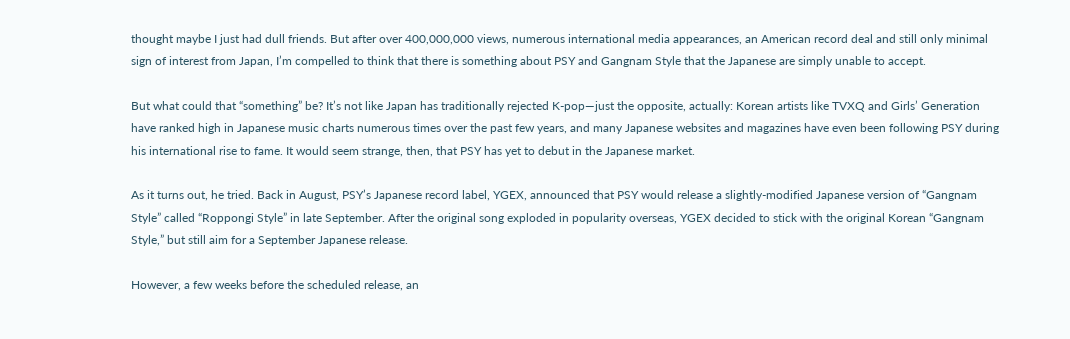thought maybe I just had dull friends. But after over 400,000,000 views, numerous international media appearances, an American record deal and still only minimal sign of interest from Japan, I’m compelled to think that there is something about PSY and Gangnam Style that the Japanese are simply unable to accept.

But what could that “something” be? It’s not like Japan has traditionally rejected K-pop—just the opposite, actually: Korean artists like TVXQ and Girls’ Generation have ranked high in Japanese music charts numerous times over the past few years, and many Japanese websites and magazines have even been following PSY during his international rise to fame. It would seem strange, then, that PSY has yet to debut in the Japanese market.

As it turns out, he tried. Back in August, PSY’s Japanese record label, YGEX, announced that PSY would release a slightly-modified Japanese version of “Gangnam Style” called “Roppongi Style” in late September. After the original song exploded in popularity overseas, YGEX decided to stick with the original Korean “Gangnam Style,” but still aim for a September Japanese release.

However, a few weeks before the scheduled release, an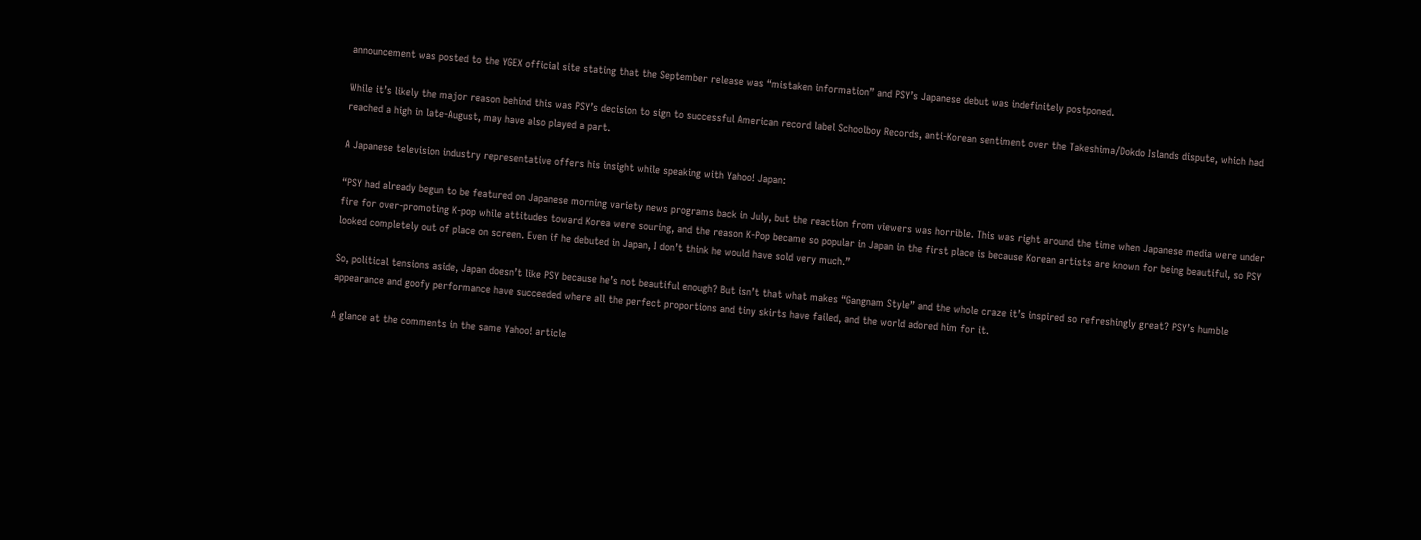announcement was posted to the YGEX official site stating that the September release was “mistaken information” and PSY’s Japanese debut was indefinitely postponed.

While it’s likely the major reason behind this was PSY’s decision to sign to successful American record label Schoolboy Records, anti-Korean sentiment over the Takeshima/Dokdo Islands dispute, which had reached a high in late-August, may have also played a part.

A Japanese television industry representative offers his insight while speaking with Yahoo! Japan:

“PSY had already begun to be featured on Japanese morning variety news programs back in July, but the reaction from viewers was horrible. This was right around the time when Japanese media were under fire for over-promoting K-pop while attitudes toward Korea were souring, and the reason K-Pop became so popular in Japan in the first place is because Korean artists are known for being beautiful, so PSY looked completely out of place on screen. Even if he debuted in Japan, I don’t think he would have sold very much.”

So, political tensions aside, Japan doesn’t like PSY because he’s not beautiful enough? But isn’t that what makes “Gangnam Style” and the whole craze it’s inspired so refreshingly great? PSY’s humble appearance and goofy performance have succeeded where all the perfect proportions and tiny skirts have failed, and the world adored him for it.

A glance at the comments in the same Yahoo! article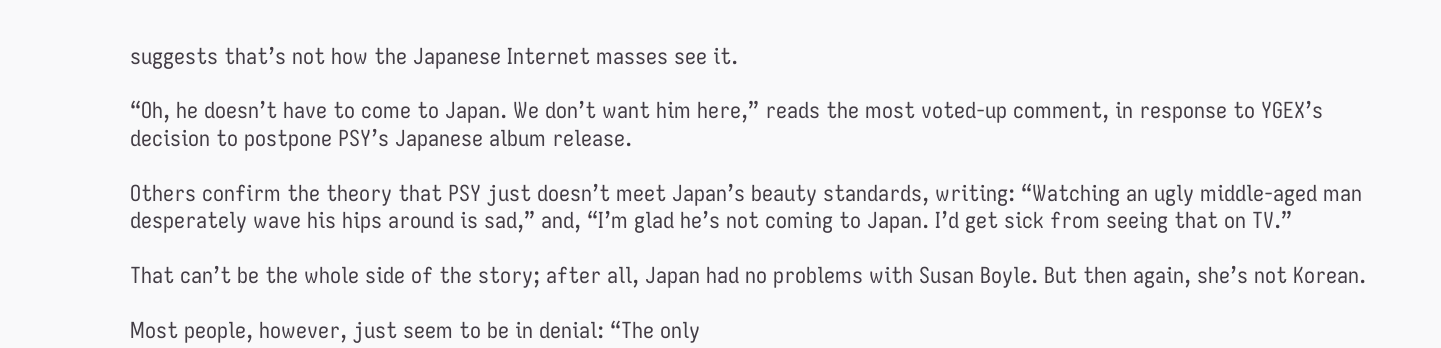suggests that’s not how the Japanese Internet masses see it.

“Oh, he doesn’t have to come to Japan. We don’t want him here,” reads the most voted-up comment, in response to YGEX’s decision to postpone PSY’s Japanese album release.

Others confirm the theory that PSY just doesn’t meet Japan’s beauty standards, writing: “Watching an ugly middle-aged man desperately wave his hips around is sad,” and, “I’m glad he’s not coming to Japan. I’d get sick from seeing that on TV.”

That can’t be the whole side of the story; after all, Japan had no problems with Susan Boyle. But then again, she’s not Korean.

Most people, however, just seem to be in denial: “The only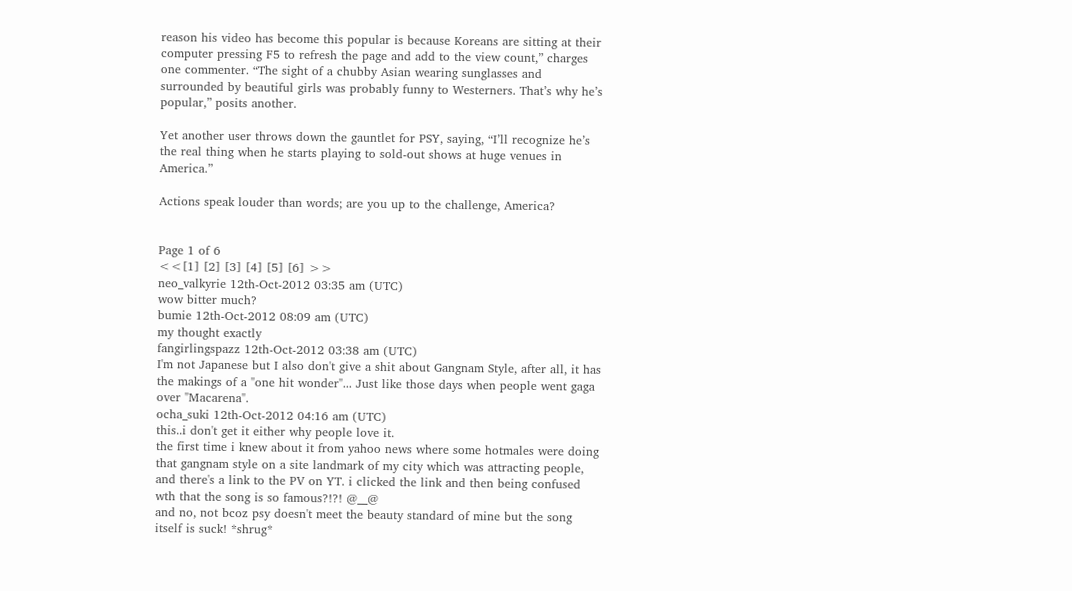reason his video has become this popular is because Koreans are sitting at their computer pressing F5 to refresh the page and add to the view count,” charges one commenter. “The sight of a chubby Asian wearing sunglasses and surrounded by beautiful girls was probably funny to Westerners. That’s why he’s popular,” posits another.

Yet another user throws down the gauntlet for PSY, saying, “I’ll recognize he’s the real thing when he starts playing to sold-out shows at huge venues in America.”

Actions speak louder than words; are you up to the challenge, America?


Page 1 of 6
<<[1] [2] [3] [4] [5] [6] >>
neo_valkyrie 12th-Oct-2012 03:35 am (UTC)
wow bitter much?
bumie 12th-Oct-2012 08:09 am (UTC)
my thought exactly
fangirlingspazz 12th-Oct-2012 03:38 am (UTC)
I'm not Japanese but I also don't give a shit about Gangnam Style, after all, it has the makings of a "one hit wonder"... Just like those days when people went gaga over "Macarena".
ocha_suki 12th-Oct-2012 04:16 am (UTC)
this..i don't get it either why people love it.
the first time i knew about it from yahoo news where some hotmales were doing that gangnam style on a site landmark of my city which was attracting people, and there's a link to the PV on YT. i clicked the link and then being confused wth that the song is so famous?!?! @__@
and no, not bcoz psy doesn't meet the beauty standard of mine but the song itself is suck! *shrug*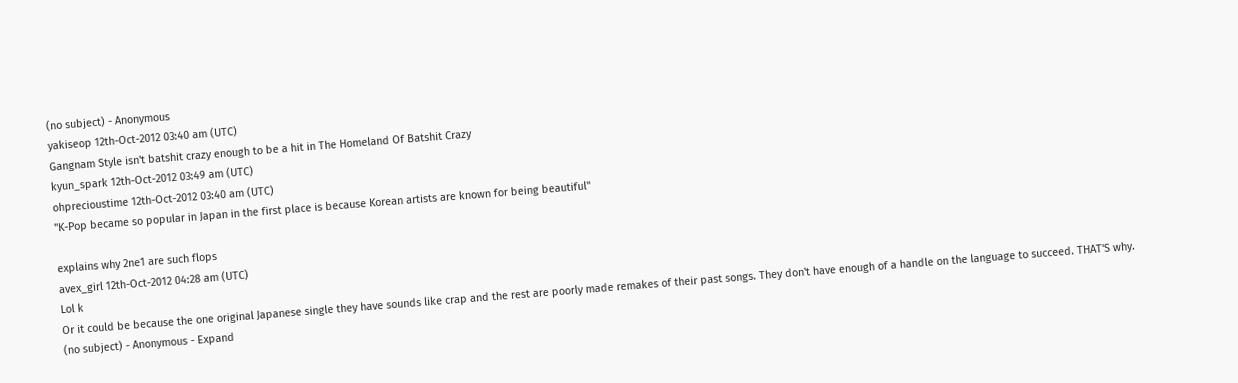(no subject) - Anonymous
yakiseop 12th-Oct-2012 03:40 am (UTC)
Gangnam Style isn't batshit crazy enough to be a hit in The Homeland Of Batshit Crazy
kyun_spark 12th-Oct-2012 03:49 am (UTC)
ohprecioustime 12th-Oct-2012 03:40 am (UTC)
"K-Pop became so popular in Japan in the first place is because Korean artists are known for being beautiful"

explains why 2ne1 are such flops
avex_girl 12th-Oct-2012 04:28 am (UTC)
Lol k
Or it could be because the one original Japanese single they have sounds like crap and the rest are poorly made remakes of their past songs. They don't have enough of a handle on the language to succeed. THAT'S why.
(no subject) - Anonymous - Expand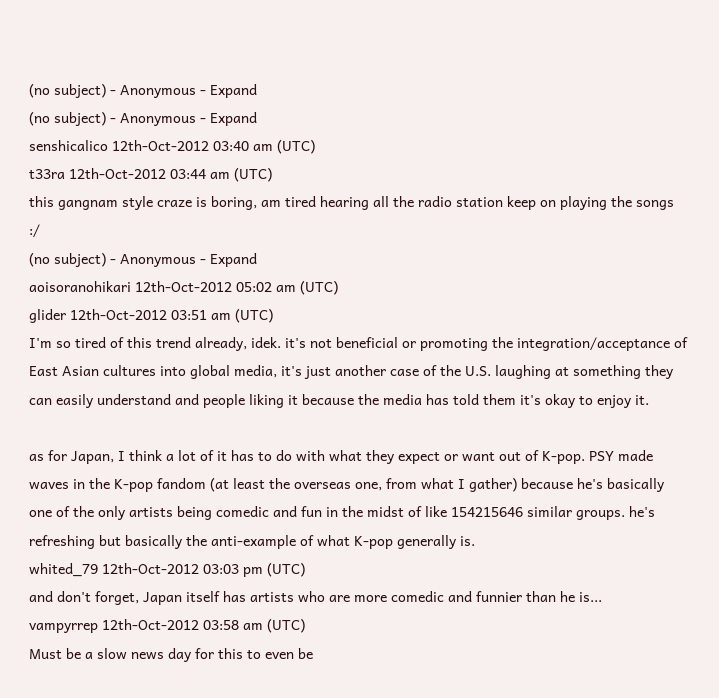(no subject) - Anonymous - Expand
(no subject) - Anonymous - Expand
senshicalico 12th-Oct-2012 03:40 am (UTC)
t33ra 12th-Oct-2012 03:44 am (UTC)
this gangnam style craze is boring, am tired hearing all the radio station keep on playing the songs :/
(no subject) - Anonymous - Expand
aoisoranohikari 12th-Oct-2012 05:02 am (UTC)
glider 12th-Oct-2012 03:51 am (UTC)
I'm so tired of this trend already, idek. it's not beneficial or promoting the integration/acceptance of East Asian cultures into global media, it's just another case of the U.S. laughing at something they can easily understand and people liking it because the media has told them it's okay to enjoy it.

as for Japan, I think a lot of it has to do with what they expect or want out of K-pop. PSY made waves in the K-pop fandom (at least the overseas one, from what I gather) because he's basically one of the only artists being comedic and fun in the midst of like 154215646 similar groups. he's refreshing but basically the anti-example of what K-pop generally is.
whited_79 12th-Oct-2012 03:03 pm (UTC)
and don't forget, Japan itself has artists who are more comedic and funnier than he is...
vampyrrep 12th-Oct-2012 03:58 am (UTC)
Must be a slow news day for this to even be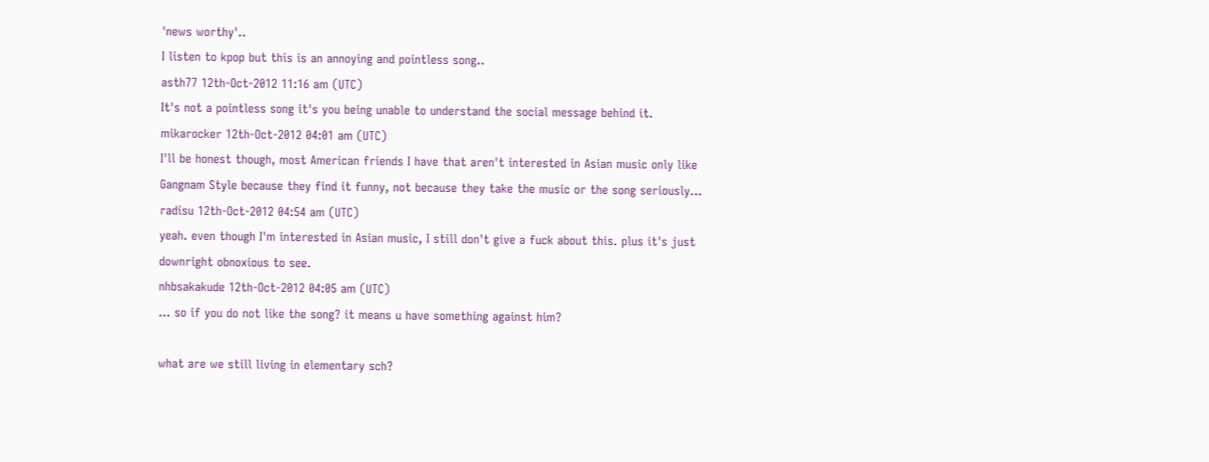'news worthy'..
I listen to kpop but this is an annoying and pointless song..
asth77 12th-Oct-2012 11:16 am (UTC)
It's not a pointless song it's you being unable to understand the social message behind it.
mikarocker 12th-Oct-2012 04:01 am (UTC)
I'll be honest though, most American friends I have that aren't interested in Asian music only like Gangnam Style because they find it funny, not because they take the music or the song seriously...
radisu 12th-Oct-2012 04:54 am (UTC)
yeah. even though I'm interested in Asian music, I still don't give a fuck about this. plus it's just downright obnoxious to see.
nhbsakakude 12th-Oct-2012 04:05 am (UTC)
... so if you do not like the song? it means u have something against him?

what are we still living in elementary sch?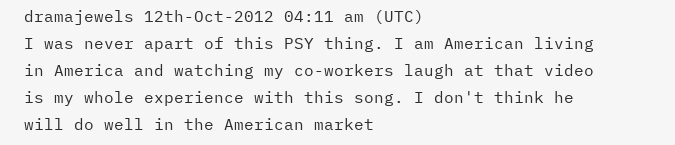dramajewels 12th-Oct-2012 04:11 am (UTC)
I was never apart of this PSY thing. I am American living in America and watching my co-workers laugh at that video is my whole experience with this song. I don't think he will do well in the American market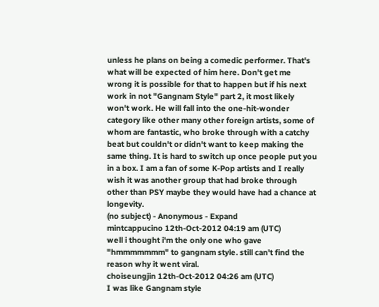unless he plans on being a comedic performer. That's what will be expected of him here. Don't get me wrong it is possible for that to happen but if his next work in not "Gangnam Style" part 2, it most likely won't work. He will fall into the one-hit-wonder category like other many other foreign artists, some of whom are fantastic, who broke through with a catchy beat but couldn't or didn't want to keep making the same thing. It is hard to switch up once people put you in a box. I am a fan of some K-Pop artists and I really wish it was another group that had broke through other than PSY maybe they would have had a chance at longevity.
(no subject) - Anonymous - Expand
mintcappucino 12th-Oct-2012 04:19 am (UTC)
well i thought i'm the only one who gave "hmmmmmmm" to gangnam style. still can't find the reason why it went viral.
choiseungjin 12th-Oct-2012 04:26 am (UTC)
I was like Gangnam style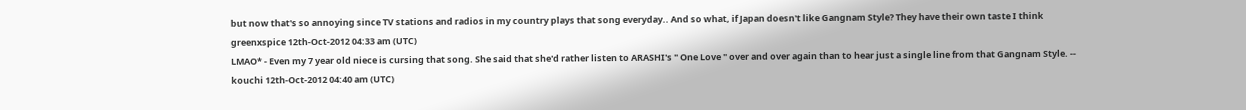but now that's so annoying since TV stations and radios in my country plays that song everyday.. And so what, if Japan doesn't like Gangnam Style? They have their own taste I think
greenxspice 12th-Oct-2012 04:33 am (UTC)
LMAO* - Even my 7 year old niece is cursing that song. She said that she'd rather listen to ARASHI's " One Love " over and over again than to hear just a single line from that Gangnam Style. --
kouchi 12th-Oct-2012 04:40 am (UTC)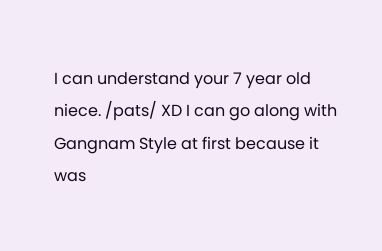I can understand your 7 year old niece. /pats/ XD I can go along with Gangnam Style at first because it was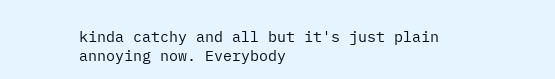kinda catchy and all but it's just plain annoying now. Everybody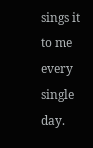sings it to me every single day.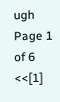ugh
Page 1 of 6
<<[1]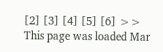[2] [3] [4] [5] [6] >>
This page was loaded Mar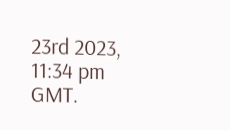23rd 2023, 11:34 pm GMT.